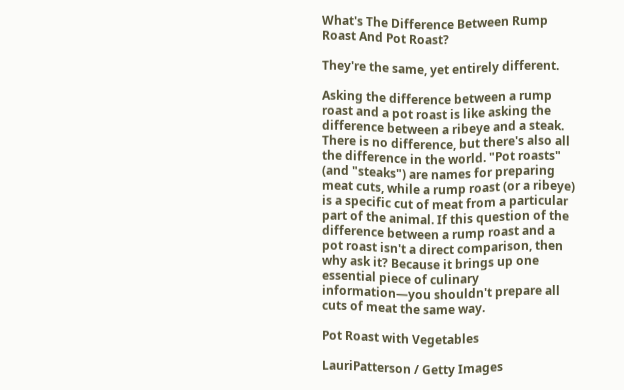What's The Difference Between Rump Roast And Pot Roast?

They're the same, yet entirely different.

Asking the difference between a rump roast and a pot roast is like asking the difference between a ribeye and a steak. There is no difference, but there's also all the difference in the world. "Pot roasts" (and "steaks") are names for preparing meat cuts, while a rump roast (or a ribeye) is a specific cut of meat from a particular part of the animal. If this question of the difference between a rump roast and a pot roast isn't a direct comparison, then why ask it? Because it brings up one essential piece of culinary information—you shouldn't prepare all cuts of meat the same way.

Pot Roast with Vegetables

LauriPatterson / Getty Images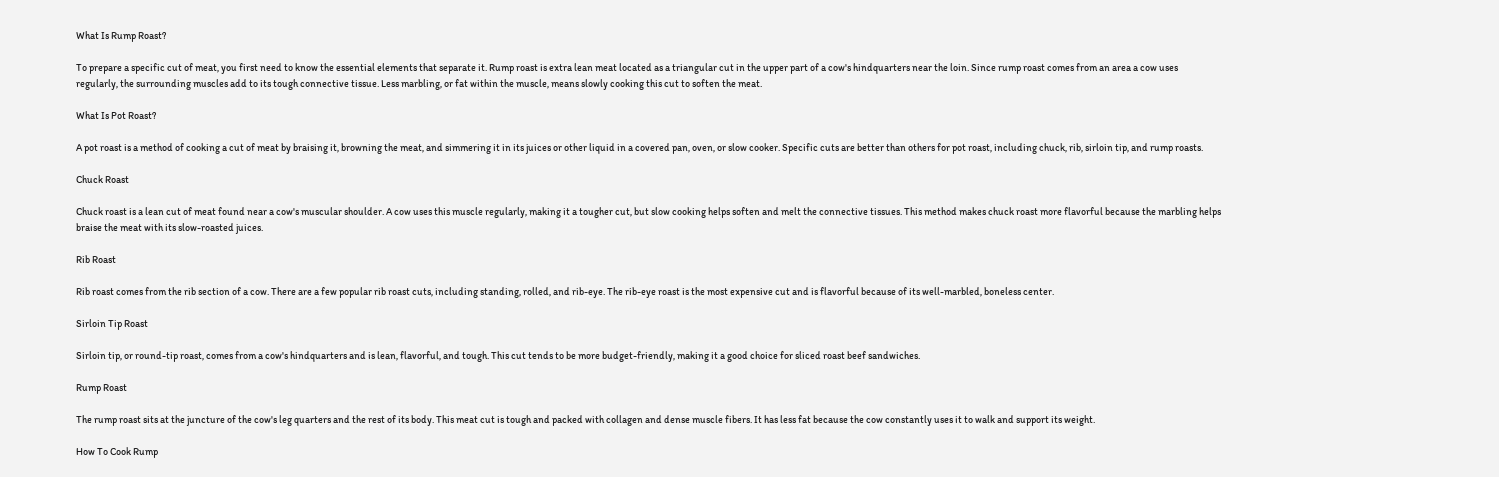What Is Rump Roast?

To prepare a specific cut of meat, you first need to know the essential elements that separate it. Rump roast is extra lean meat located as a triangular cut in the upper part of a cow's hindquarters near the loin. Since rump roast comes from an area a cow uses regularly, the surrounding muscles add to its tough connective tissue. Less marbling, or fat within the muscle, means slowly cooking this cut to soften the meat.

What Is Pot Roast?

A pot roast is a method of cooking a cut of meat by braising it, browning the meat, and simmering it in its juices or other liquid in a covered pan, oven, or slow cooker. Specific cuts are better than others for pot roast, including chuck, rib, sirloin tip, and rump roasts.

Chuck Roast

Chuck roast is a lean cut of meat found near a cow's muscular shoulder. A cow uses this muscle regularly, making it a tougher cut, but slow cooking helps soften and melt the connective tissues. This method makes chuck roast more flavorful because the marbling helps braise the meat with its slow-roasted juices.

Rib Roast

Rib roast comes from the rib section of a cow. There are a few popular rib roast cuts, including standing, rolled, and rib-eye. The rib-eye roast is the most expensive cut and is flavorful because of its well-marbled, boneless center.

Sirloin Tip Roast

Sirloin tip, or round-tip roast, comes from a cow's hindquarters and is lean, flavorful, and tough. This cut tends to be more budget-friendly, making it a good choice for sliced roast beef sandwiches.

Rump Roast

The rump roast sits at the juncture of the cow's leg quarters and the rest of its body. This meat cut is tough and packed with collagen and dense muscle fibers. It has less fat because the cow constantly uses it to walk and support its weight.

How To Cook Rump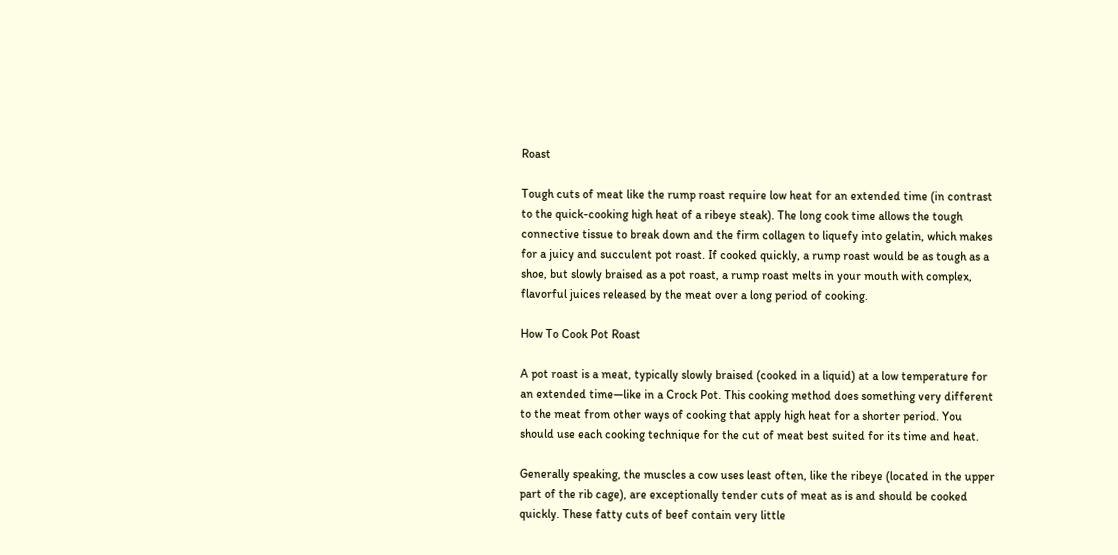Roast

Tough cuts of meat like the rump roast require low heat for an extended time (in contrast to the quick-cooking high heat of a ribeye steak). The long cook time allows the tough connective tissue to break down and the firm collagen to liquefy into gelatin, which makes for a juicy and succulent pot roast. If cooked quickly, a rump roast would be as tough as a shoe, but slowly braised as a pot roast, a rump roast melts in your mouth with complex, flavorful juices released by the meat over a long period of cooking.

How To Cook Pot Roast

A pot roast is a meat, typically slowly braised (cooked in a liquid) at a low temperature for an extended time—like in a Crock Pot. This cooking method does something very different to the meat from other ways of cooking that apply high heat for a shorter period. You should use each cooking technique for the cut of meat best suited for its time and heat.

Generally speaking, the muscles a cow uses least often, like the ribeye (located in the upper part of the rib cage), are exceptionally tender cuts of meat as is and should be cooked quickly. These fatty cuts of beef contain very little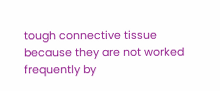tough connective tissue because they are not worked frequently by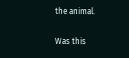the animal.

Was this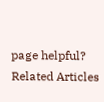page helpful?
Related Articles